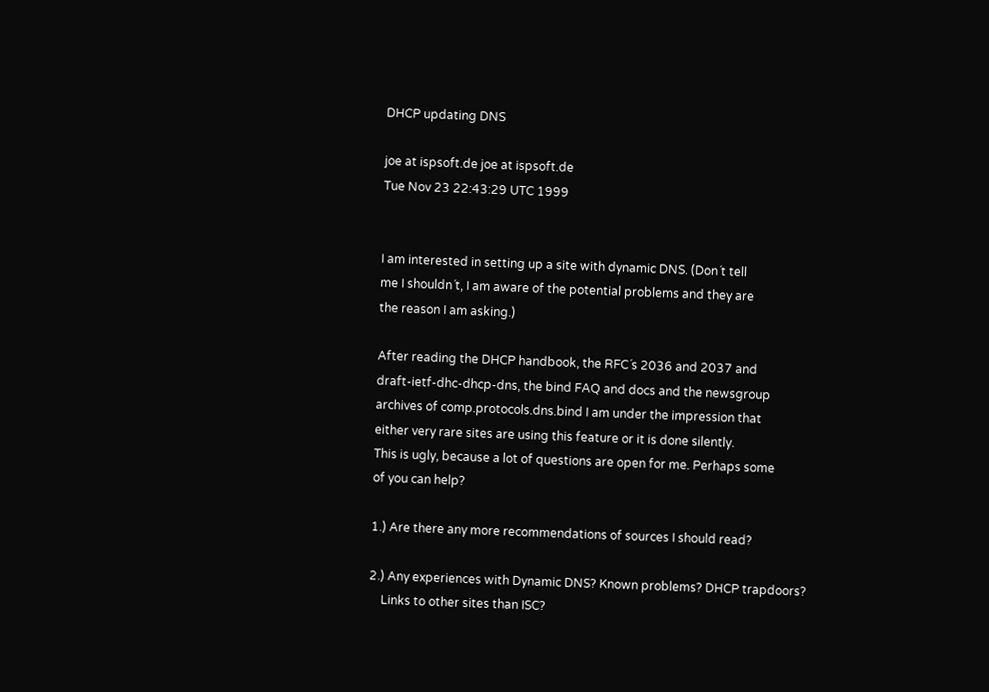DHCP updating DNS

joe at ispsoft.de joe at ispsoft.de
Tue Nov 23 22:43:29 UTC 1999


I am interested in setting up a site with dynamic DNS. (Don´t tell
me I shouldn´t, I am aware of the potential problems and they are
the reason I am asking.)

After reading the DHCP handbook, the RFC´s 2036 and 2037 and
draft-ietf-dhc-dhcp-dns, the bind FAQ and docs and the newsgroup
archives of comp.protocols.dns.bind I am under the impression that
either very rare sites are using this feature or it is done silently.
This is ugly, because a lot of questions are open for me. Perhaps some
of you can help?

1.) Are there any more recommendations of sources I should read?

2.) Any experiences with Dynamic DNS? Known problems? DHCP trapdoors?
    Links to other sites than ISC?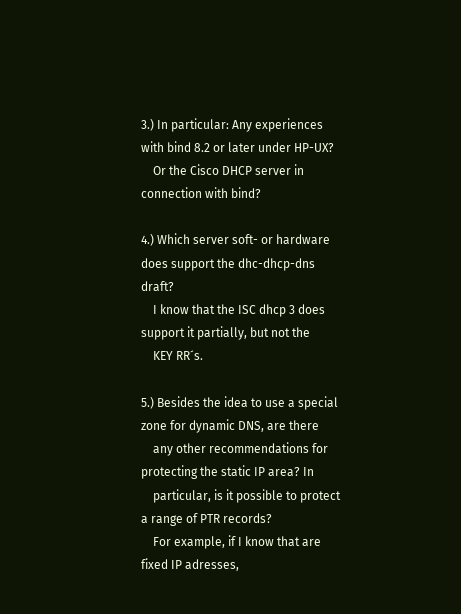3.) In particular: Any experiences with bind 8.2 or later under HP-UX?
    Or the Cisco DHCP server in connection with bind?

4.) Which server soft- or hardware does support the dhc-dhcp-dns draft?
    I know that the ISC dhcp 3 does support it partially, but not the
    KEY RR´s.

5.) Besides the idea to use a special zone for dynamic DNS, are there
    any other recommendations for protecting the static IP area? In
    particular, is it possible to protect a range of PTR records?
    For example, if I know that are fixed IP adresses,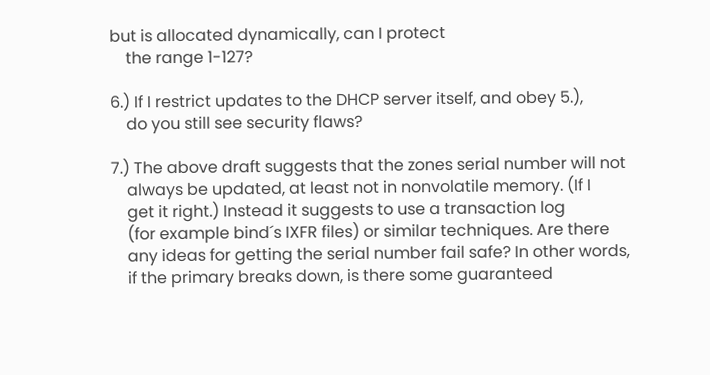but is allocated dynamically, can I protect
    the range 1-127?

6.) If I restrict updates to the DHCP server itself, and obey 5.),
    do you still see security flaws?

7.) The above draft suggests that the zones serial number will not
    always be updated, at least not in nonvolatile memory. (If I
    get it right.) Instead it suggests to use a transaction log
    (for example bind´s IXFR files) or similar techniques. Are there
    any ideas for getting the serial number fail safe? In other words,
    if the primary breaks down, is there some guaranteed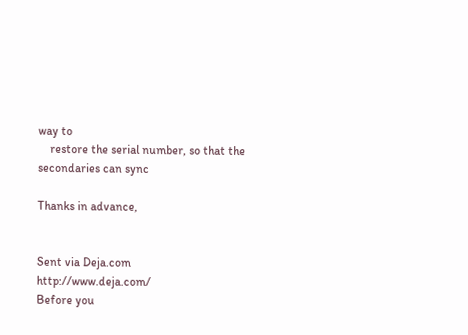way to
    restore the serial number, so that the secondaries can sync

Thanks in advance,


Sent via Deja.com http://www.deja.com/
Before you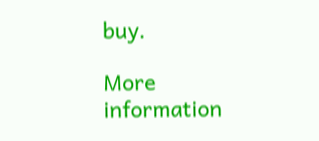buy.

More information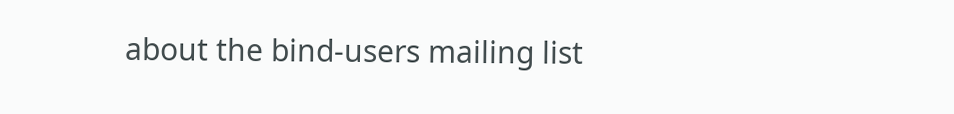about the bind-users mailing list